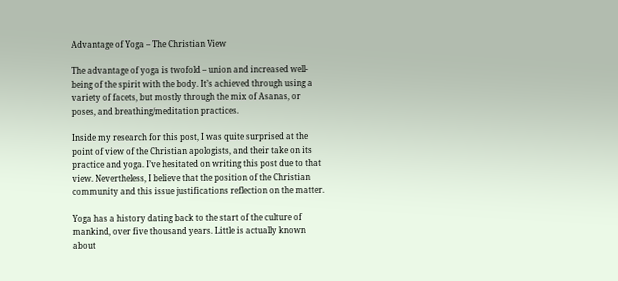Advantage of Yoga – The Christian View

The advantage of yoga is twofold – union and increased well-being of the spirit with the body. It’s achieved through using a variety of facets, but mostly through the mix of Asanas, or poses, and breathing/meditation practices.

Inside my research for this post, I was quite surprised at the point of view of the Christian apologists, and their take on its practice and yoga. I’ve hesitated on writing this post due to that view. Nevertheless, I believe that the position of the Christian community and this issue justifications reflection on the matter.

Yoga has a history dating back to the start of the culture of mankind, over five thousand years. Little is actually known about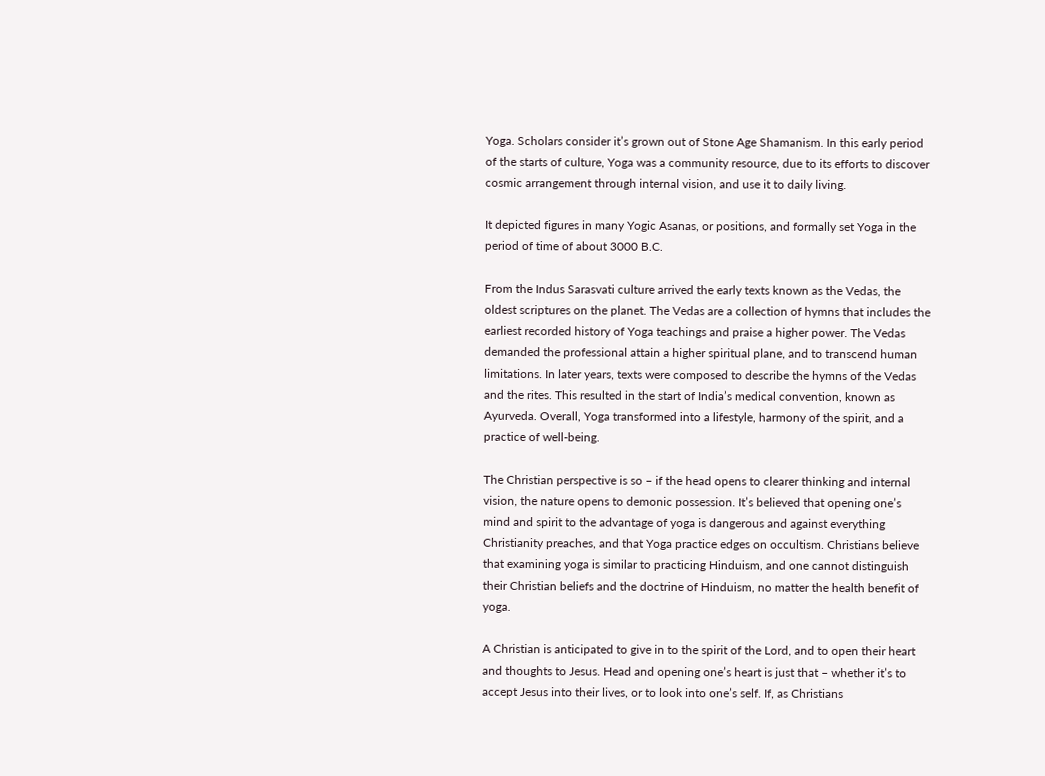Yoga. Scholars consider it’s grown out of Stone Age Shamanism. In this early period of the starts of culture, Yoga was a community resource, due to its efforts to discover cosmic arrangement through internal vision, and use it to daily living.

It depicted figures in many Yogic Asanas, or positions, and formally set Yoga in the period of time of about 3000 B.C.

From the Indus Sarasvati culture arrived the early texts known as the Vedas, the oldest scriptures on the planet. The Vedas are a collection of hymns that includes the earliest recorded history of Yoga teachings and praise a higher power. The Vedas demanded the professional attain a higher spiritual plane, and to transcend human limitations. In later years, texts were composed to describe the hymns of the Vedas and the rites. This resulted in the start of India’s medical convention, known as Ayurveda. Overall, Yoga transformed into a lifestyle, harmony of the spirit, and a practice of well-being.

The Christian perspective is so – if the head opens to clearer thinking and internal vision, the nature opens to demonic possession. It’s believed that opening one’s mind and spirit to the advantage of yoga is dangerous and against everything Christianity preaches, and that Yoga practice edges on occultism. Christians believe that examining yoga is similar to practicing Hinduism, and one cannot distinguish their Christian beliefs and the doctrine of Hinduism, no matter the health benefit of yoga.

A Christian is anticipated to give in to the spirit of the Lord, and to open their heart and thoughts to Jesus. Head and opening one’s heart is just that – whether it’s to accept Jesus into their lives, or to look into one’s self. If, as Christians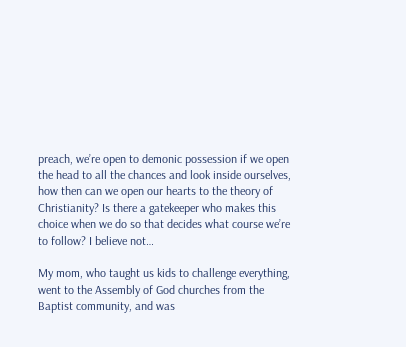preach, we’re open to demonic possession if we open the head to all the chances and look inside ourselves, how then can we open our hearts to the theory of Christianity? Is there a gatekeeper who makes this choice when we do so that decides what course we’re to follow? I believe not…

My mom, who taught us kids to challenge everything, went to the Assembly of God churches from the Baptist community, and was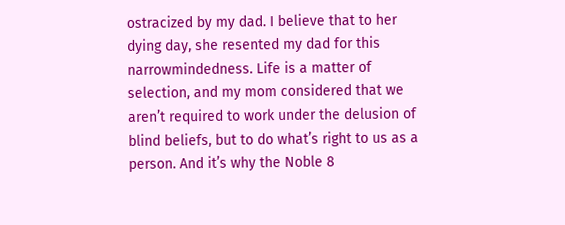ostracized by my dad. I believe that to her dying day, she resented my dad for this narrowmindedness. Life is a matter of selection, and my mom considered that we aren’t required to work under the delusion of blind beliefs, but to do what’s right to us as a person. And it’s why the Noble 8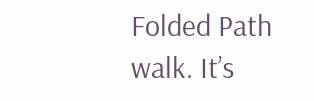Folded Path walk. It’s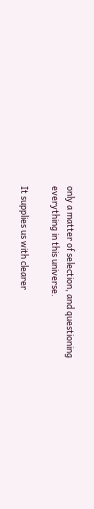only a matter of selection, and questioning everything in this universe.

It supplies us with clearer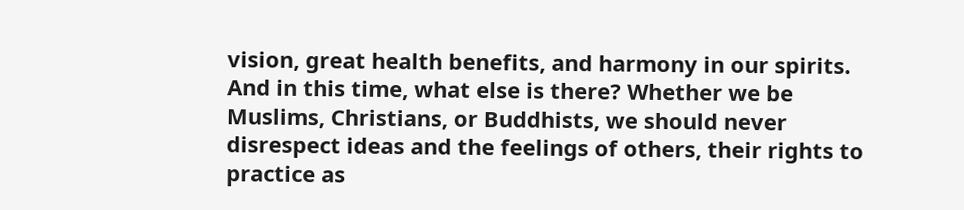vision, great health benefits, and harmony in our spirits. And in this time, what else is there? Whether we be Muslims, Christians, or Buddhists, we should never disrespect ideas and the feelings of others, their rights to practice as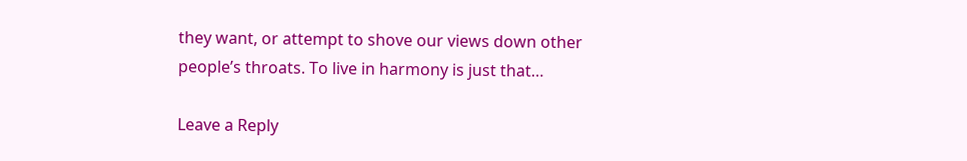they want, or attempt to shove our views down other people’s throats. To live in harmony is just that…

Leave a Reply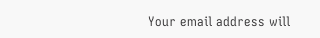Your email address will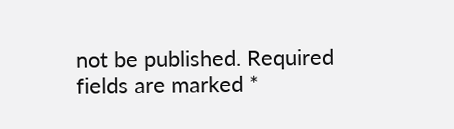not be published. Required fields are marked *